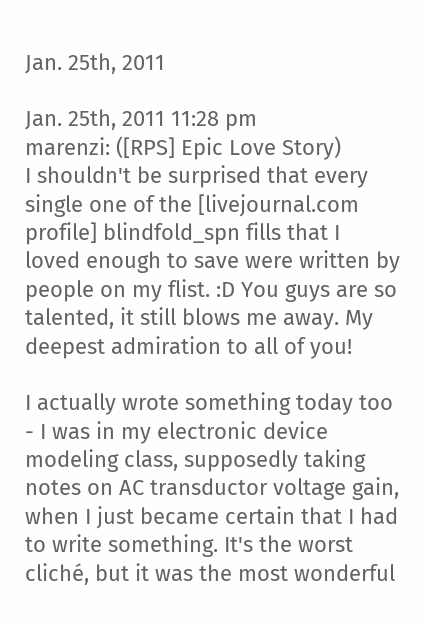Jan. 25th, 2011

Jan. 25th, 2011 11:28 pm
marenzi: ([RPS] Epic Love Story)
I shouldn't be surprised that every single one of the [livejournal.com profile] blindfold_spn fills that I loved enough to save were written by people on my flist. :D You guys are so talented, it still blows me away. My deepest admiration to all of you!

I actually wrote something today too - I was in my electronic device modeling class, supposedly taking notes on AC transductor voltage gain, when I just became certain that I had to write something. It's the worst cliché, but it was the most wonderful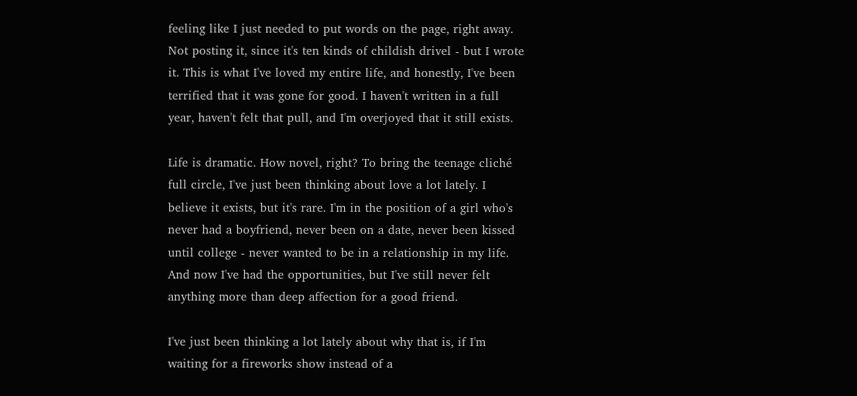feeling like I just needed to put words on the page, right away. Not posting it, since it's ten kinds of childish drivel - but I wrote it. This is what I've loved my entire life, and honestly, I've been terrified that it was gone for good. I haven't written in a full year, haven't felt that pull, and I'm overjoyed that it still exists.

Life is dramatic. How novel, right? To bring the teenage cliché full circle, I've just been thinking about love a lot lately. I believe it exists, but it's rare. I'm in the position of a girl who's never had a boyfriend, never been on a date, never been kissed until college - never wanted to be in a relationship in my life. And now I've had the opportunities, but I've still never felt anything more than deep affection for a good friend.

I've just been thinking a lot lately about why that is, if I'm waiting for a fireworks show instead of a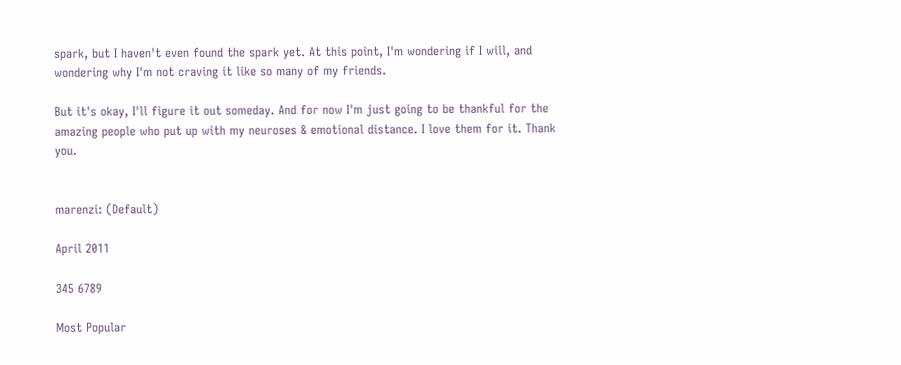spark, but I haven't even found the spark yet. At this point, I'm wondering if I will, and wondering why I'm not craving it like so many of my friends.

But it's okay, I'll figure it out someday. And for now I'm just going to be thankful for the amazing people who put up with my neuroses & emotional distance. I love them for it. Thank you.


marenzi: (Default)

April 2011

345 6789

Most Popular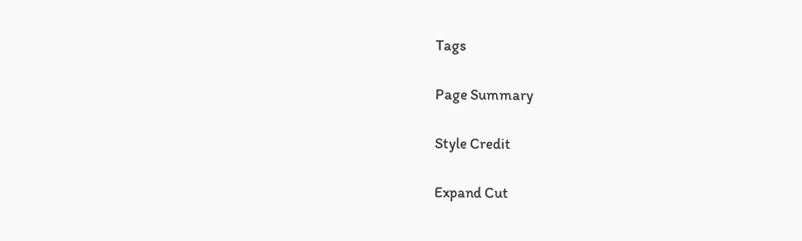Tags

Page Summary

Style Credit

Expand Cut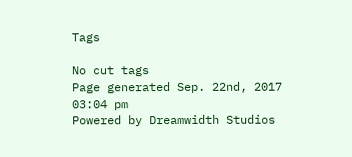Tags

No cut tags
Page generated Sep. 22nd, 2017 03:04 pm
Powered by Dreamwidth Studios